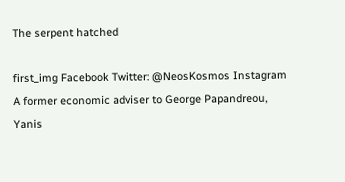The serpent hatched

first_img Facebook Twitter: @NeosKosmos Instagram A former economic adviser to George Papandreou, Yanis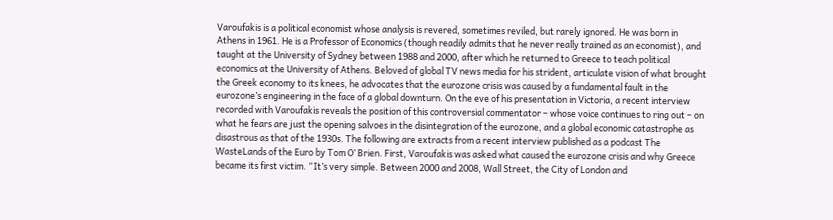Varoufakis is a political economist whose analysis is revered, sometimes reviled, but rarely ignored. He was born in Athens in 1961. He is a Professor of Economics (though readily admits that he never really trained as an economist), and taught at the University of Sydney between 1988 and 2000, after which he returned to Greece to teach political economics at the University of Athens. Beloved of global TV news media for his strident, articulate vision of what brought the Greek economy to its knees, he advocates that the eurozone crisis was caused by a fundamental fault in the eurozone’s engineering in the face of a global downturn. On the eve of his presentation in Victoria, a recent interview recorded with Varoufakis reveals the position of this controversial commentator – whose voice continues to ring out – on what he fears are just the opening salvoes in the disintegration of the eurozone, and a global economic catastrophe as disastrous as that of the 1930s. The following are extracts from a recent interview published as a podcast The WasteLands of the Euro by Tom O’ Brien. First, Varoufakis was asked what caused the eurozone crisis and why Greece became its first victim. “It’s very simple. Between 2000 and 2008, Wall Street, the City of London and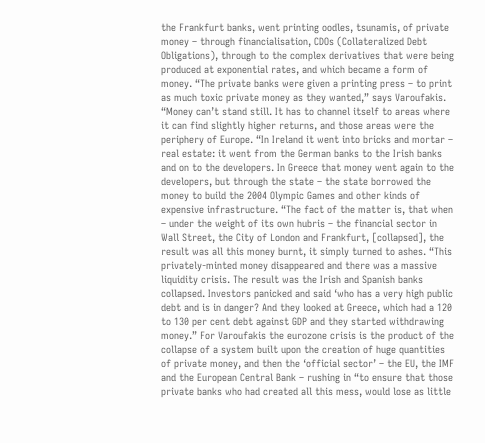the Frankfurt banks, went printing oodles, tsunamis, of private money – through financialisation, CDOs (Collateralized Debt Obligations), through to the complex derivatives that were being produced at exponential rates, and which became a form of money. “The private banks were given a printing press – to print as much toxic private money as they wanted,” says Varoufakis. “Money can’t stand still. It has to channel itself to areas where it can find slightly higher returns, and those areas were the periphery of Europe. “In Ireland it went into bricks and mortar – real estate: it went from the German banks to the Irish banks and on to the developers. In Greece that money went again to the developers, but through the state – the state borrowed the money to build the 2004 Olympic Games and other kinds of expensive infrastructure. “The fact of the matter is, that when – under the weight of its own hubris – the financial sector in Wall Street, the City of London and Frankfurt, [collapsed], the result was all this money burnt, it simply turned to ashes. “This privately-minted money disappeared and there was a massive liquidity crisis. The result was the Irish and Spanish banks collapsed. Investors panicked and said ‘who has a very high public debt and is in danger? And they looked at Greece, which had a 120 to 130 per cent debt against GDP and they started withdrawing money.” For Varoufakis the eurozone crisis is the product of the collapse of a system built upon the creation of huge quantities of private money, and then the ‘official sector’ – the EU, the IMF and the European Central Bank – rushing in “to ensure that those private banks who had created all this mess, would lose as little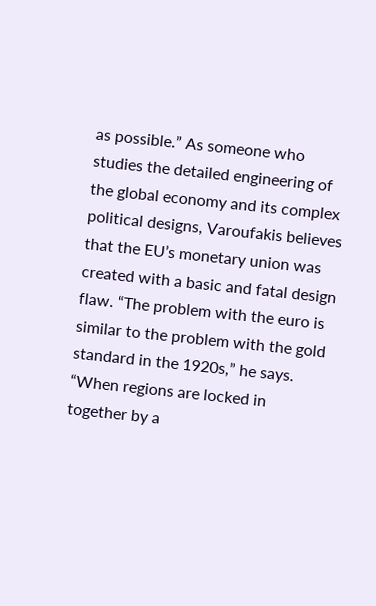as possible.” As someone who studies the detailed engineering of the global economy and its complex political designs, Varoufakis believes that the EU’s monetary union was created with a basic and fatal design flaw. “The problem with the euro is similar to the problem with the gold standard in the 1920s,” he says. “When regions are locked in together by a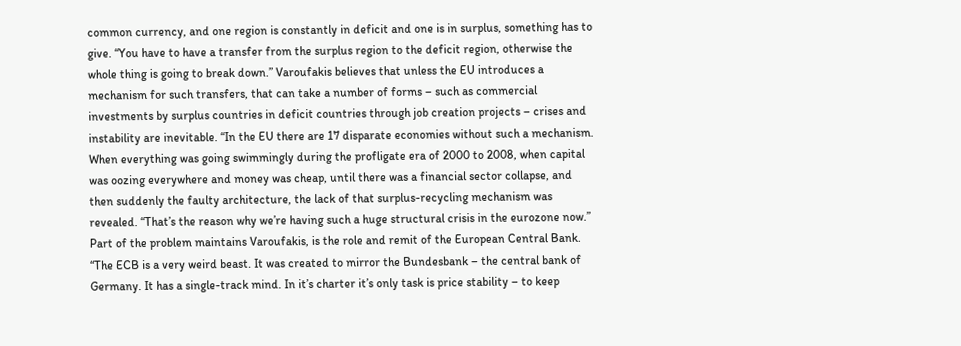common currency, and one region is constantly in deficit and one is in surplus, something has to give. “You have to have a transfer from the surplus region to the deficit region, otherwise the whole thing is going to break down.” Varoufakis believes that unless the EU introduces a mechanism for such transfers, that can take a number of forms – such as commercial investments by surplus countries in deficit countries through job creation projects – crises and instability are inevitable. “In the EU there are 17 disparate economies without such a mechanism. When everything was going swimmingly during the profligate era of 2000 to 2008, when capital was oozing everywhere and money was cheap, until there was a financial sector collapse, and then suddenly the faulty architecture, the lack of that surplus-recycling mechanism was revealed. “That’s the reason why we’re having such a huge structural crisis in the eurozone now.” Part of the problem maintains Varoufakis, is the role and remit of the European Central Bank. “The ECB is a very weird beast. It was created to mirror the Bundesbank – the central bank of Germany. It has a single-track mind. In it’s charter it’s only task is price stability – to keep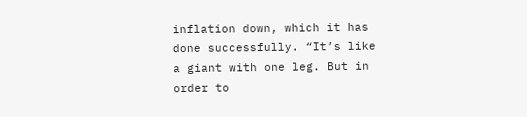inflation down, which it has done successfully. “It’s like a giant with one leg. But in order to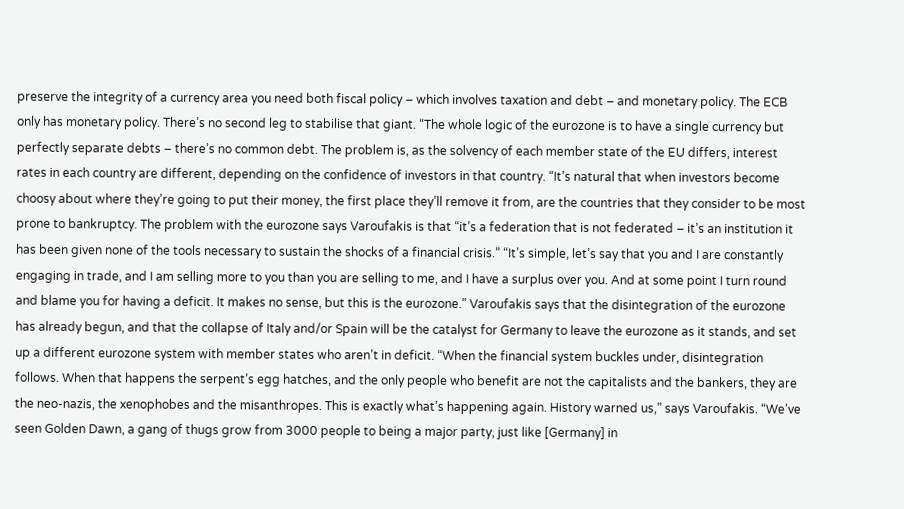preserve the integrity of a currency area you need both fiscal policy – which involves taxation and debt – and monetary policy. The ECB only has monetary policy. There’s no second leg to stabilise that giant. “The whole logic of the eurozone is to have a single currency but perfectly separate debts – there’s no common debt. The problem is, as the solvency of each member state of the EU differs, interest rates in each country are different, depending on the confidence of investors in that country. “It’s natural that when investors become choosy about where they’re going to put their money, the first place they’ll remove it from, are the countries that they consider to be most prone to bankruptcy. The problem with the eurozone says Varoufakis is that “it’s a federation that is not federated – it’s an institution it has been given none of the tools necessary to sustain the shocks of a financial crisis.” “It’s simple, let’s say that you and I are constantly engaging in trade, and I am selling more to you than you are selling to me, and I have a surplus over you. And at some point I turn round and blame you for having a deficit. It makes no sense, but this is the eurozone.” Varoufakis says that the disintegration of the eurozone has already begun, and that the collapse of Italy and/or Spain will be the catalyst for Germany to leave the eurozone as it stands, and set up a different eurozone system with member states who aren’t in deficit. “When the financial system buckles under, disintegration follows. When that happens the serpent’s egg hatches, and the only people who benefit are not the capitalists and the bankers, they are the neo-nazis, the xenophobes and the misanthropes. This is exactly what’s happening again. History warned us,” says Varoufakis. “We’ve seen Golden Dawn, a gang of thugs grow from 3000 people to being a major party, just like [Germany] in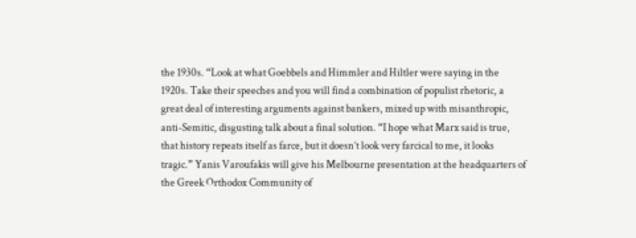the 1930s. “Look at what Goebbels and Himmler and Hiltler were saying in the 1920s. Take their speeches and you will find a combination of populist rhetoric, a great deal of interesting arguments against bankers, mixed up with misanthropic, anti-Semitic, disgusting talk about a final solution. “I hope what Marx said is true, that history repeats itself as farce, but it doesn’t look very farcical to me, it looks tragic.” Yanis Varoufakis will give his Melbourne presentation at the headquarters of the Greek Orthodox Community of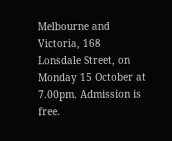Melbourne and Victoria, 168 Lonsdale Street, on Monday 15 October at 7.00pm. Admission is free.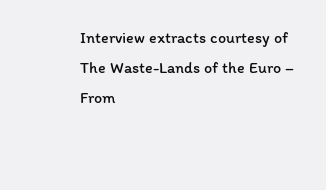Interview extracts courtesy of The Waste-Lands of the Euro – From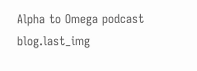Alpha to Omega podcast blog.last_img